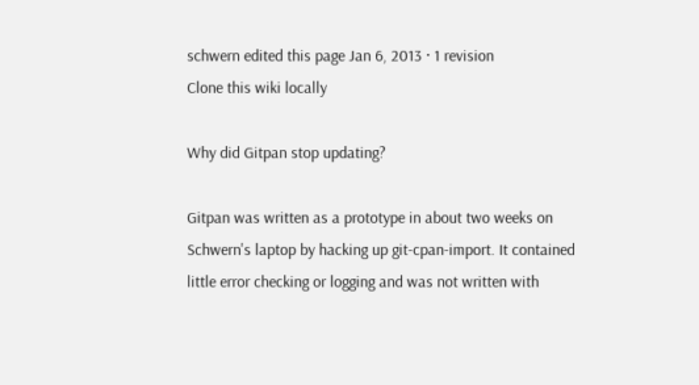schwern edited this page Jan 6, 2013 · 1 revision
Clone this wiki locally

Why did Gitpan stop updating?

Gitpan was written as a prototype in about two weeks on Schwern's laptop by hacking up git-cpan-import. It contained little error checking or logging and was not written with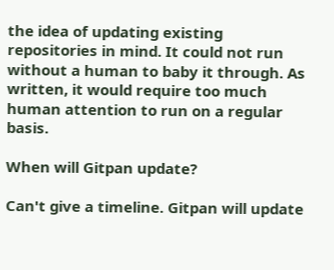the idea of updating existing repositories in mind. It could not run without a human to baby it through. As written, it would require too much human attention to run on a regular basis.

When will Gitpan update?

Can't give a timeline. Gitpan will update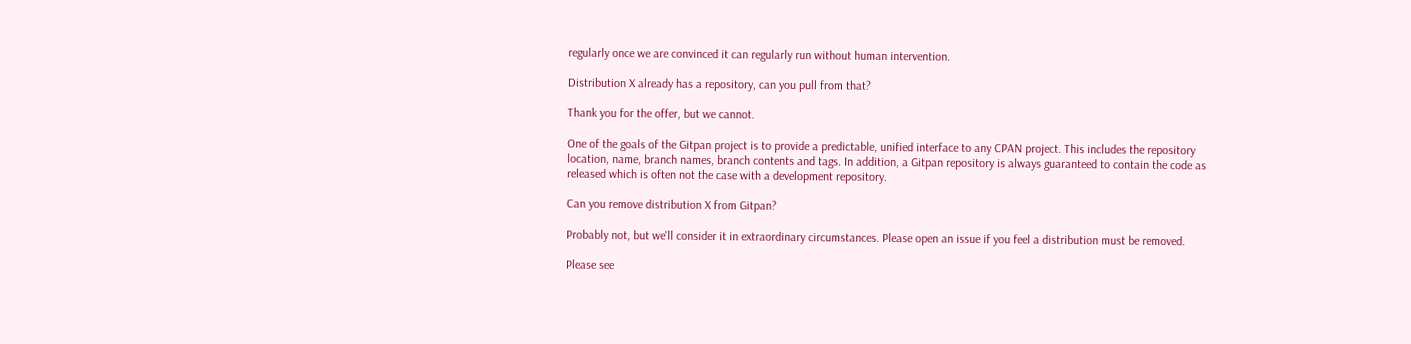regularly once we are convinced it can regularly run without human intervention.

Distribution X already has a repository, can you pull from that?

Thank you for the offer, but we cannot.

One of the goals of the Gitpan project is to provide a predictable, unified interface to any CPAN project. This includes the repository location, name, branch names, branch contents and tags. In addition, a Gitpan repository is always guaranteed to contain the code as released which is often not the case with a development repository.

Can you remove distribution X from Gitpan?

Probably not, but we'll consider it in extraordinary circumstances. Please open an issue if you feel a distribution must be removed.

Please see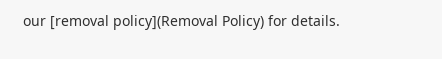our [removal policy](Removal Policy) for details.